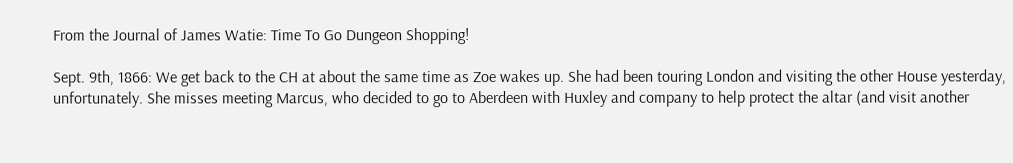From the Journal of James Watie: Time To Go Dungeon Shopping!

Sept. 9th, 1866: We get back to the CH at about the same time as Zoe wakes up. She had been touring London and visiting the other House yesterday, unfortunately. She misses meeting Marcus, who decided to go to Aberdeen with Huxley and company to help protect the altar (and visit another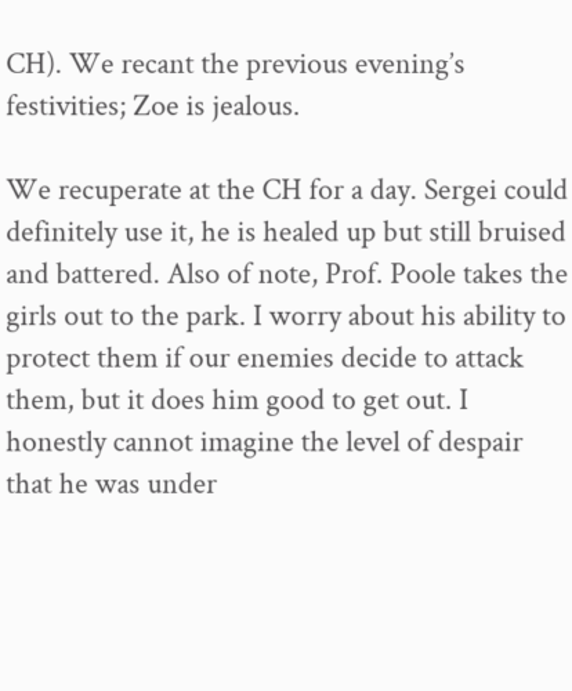CH). We recant the previous evening’s festivities; Zoe is jealous.

We recuperate at the CH for a day. Sergei could definitely use it, he is healed up but still bruised and battered. Also of note, Prof. Poole takes the girls out to the park. I worry about his ability to protect them if our enemies decide to attack them, but it does him good to get out. I honestly cannot imagine the level of despair that he was under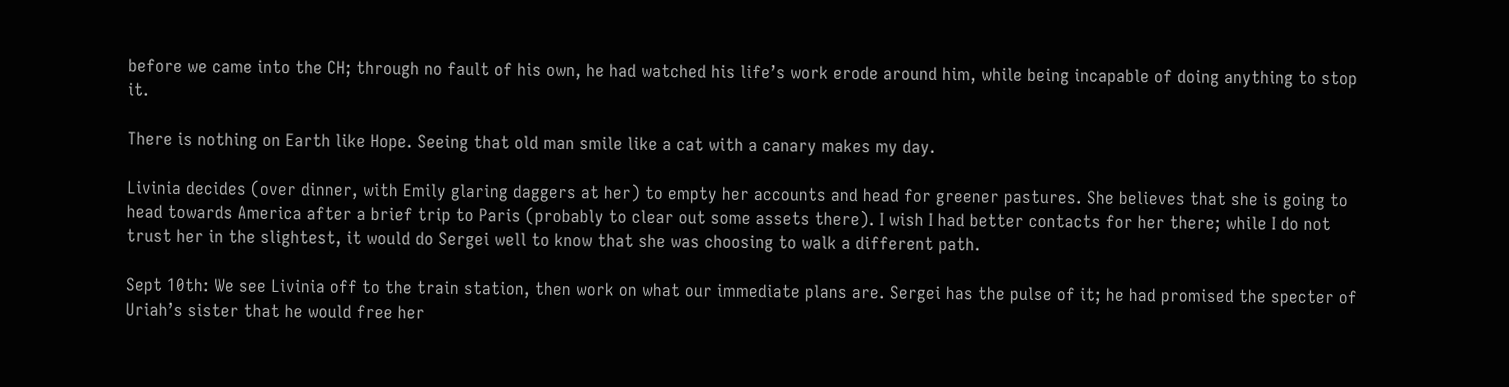before we came into the CH; through no fault of his own, he had watched his life’s work erode around him, while being incapable of doing anything to stop it.

There is nothing on Earth like Hope. Seeing that old man smile like a cat with a canary makes my day.

Livinia decides (over dinner, with Emily glaring daggers at her) to empty her accounts and head for greener pastures. She believes that she is going to head towards America after a brief trip to Paris (probably to clear out some assets there). I wish I had better contacts for her there; while I do not trust her in the slightest, it would do Sergei well to know that she was choosing to walk a different path.

Sept 10th: We see Livinia off to the train station, then work on what our immediate plans are. Sergei has the pulse of it; he had promised the specter of Uriah’s sister that he would free her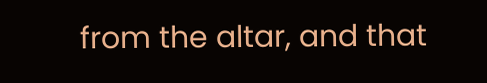from the altar, and that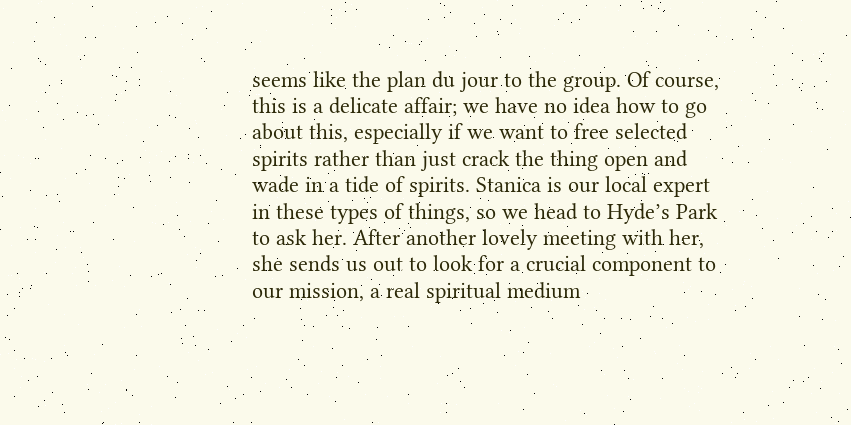seems like the plan du jour to the group. Of course, this is a delicate affair; we have no idea how to go about this, especially if we want to free selected spirits rather than just crack the thing open and wade in a tide of spirits. Stanica is our local expert in these types of things, so we head to Hyde’s Park to ask her. After another lovely meeting with her, she sends us out to look for a crucial component to our mission, a real spiritual medium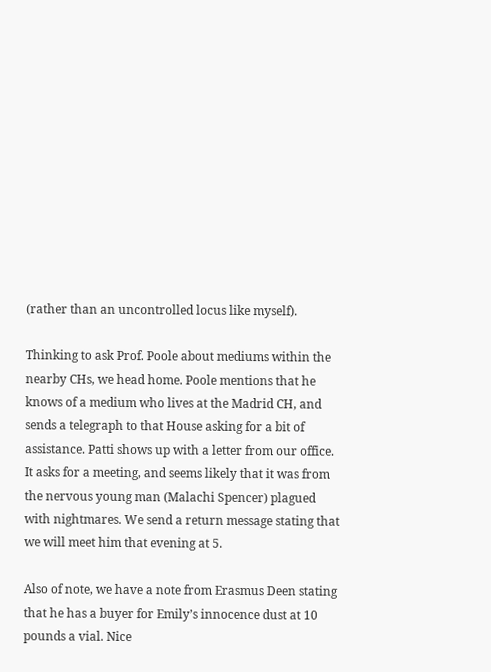(rather than an uncontrolled locus like myself).

Thinking to ask Prof. Poole about mediums within the nearby CHs, we head home. Poole mentions that he knows of a medium who lives at the Madrid CH, and sends a telegraph to that House asking for a bit of assistance. Patti shows up with a letter from our office. It asks for a meeting, and seems likely that it was from the nervous young man (Malachi Spencer) plagued with nightmares. We send a return message stating that we will meet him that evening at 5.

Also of note, we have a note from Erasmus Deen stating that he has a buyer for Emily’s innocence dust at 10 pounds a vial. Nice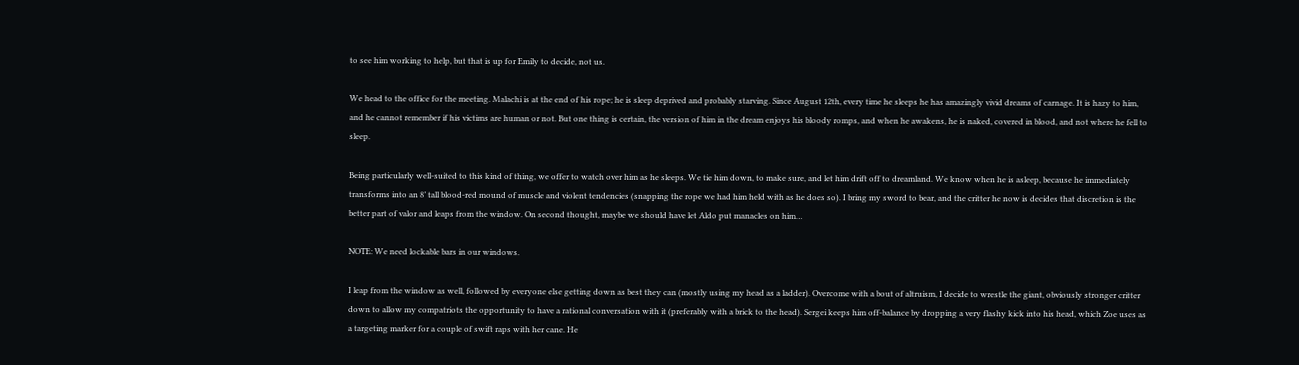to see him working to help, but that is up for Emily to decide, not us.

We head to the office for the meeting. Malachi is at the end of his rope; he is sleep deprived and probably starving. Since August 12th, every time he sleeps he has amazingly vivid dreams of carnage. It is hazy to him, and he cannot remember if his victims are human or not. But one thing is certain, the version of him in the dream enjoys his bloody romps, and when he awakens, he is naked, covered in blood, and not where he fell to sleep.

Being particularly well-suited to this kind of thing, we offer to watch over him as he sleeps. We tie him down, to make sure, and let him drift off to dreamland. We know when he is asleep, because he immediately transforms into an 8’ tall blood-red mound of muscle and violent tendencies (snapping the rope we had him held with as he does so). I bring my sword to bear, and the critter he now is decides that discretion is the better part of valor and leaps from the window. On second thought, maybe we should have let Aldo put manacles on him…

NOTE: We need lockable bars in our windows.

I leap from the window as well, followed by everyone else getting down as best they can (mostly using my head as a ladder). Overcome with a bout of altruism, I decide to wrestle the giant, obviously stronger critter down to allow my compatriots the opportunity to have a rational conversation with it (preferably with a brick to the head). Sergei keeps him off-balance by dropping a very flashy kick into his head, which Zoe uses as a targeting marker for a couple of swift raps with her cane. He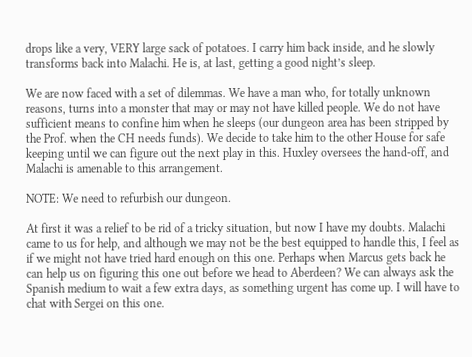drops like a very, VERY large sack of potatoes. I carry him back inside, and he slowly transforms back into Malachi. He is, at last, getting a good night’s sleep.

We are now faced with a set of dilemmas. We have a man who, for totally unknown reasons, turns into a monster that may or may not have killed people. We do not have sufficient means to confine him when he sleeps (our dungeon area has been stripped by the Prof. when the CH needs funds). We decide to take him to the other House for safe keeping until we can figure out the next play in this. Huxley oversees the hand-off, and Malachi is amenable to this arrangement.

NOTE: We need to refurbish our dungeon.

At first it was a relief to be rid of a tricky situation, but now I have my doubts. Malachi came to us for help, and although we may not be the best equipped to handle this, I feel as if we might not have tried hard enough on this one. Perhaps when Marcus gets back he can help us on figuring this one out before we head to Aberdeen? We can always ask the Spanish medium to wait a few extra days, as something urgent has come up. I will have to chat with Sergei on this one.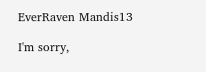EverRaven Mandis13

I'm sorry,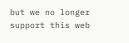but we no longer support this web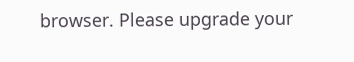browser. Please upgrade your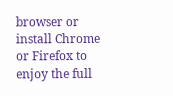browser or install Chrome or Firefox to enjoy the full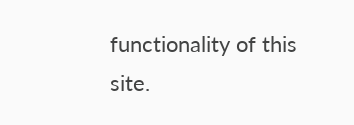functionality of this site.